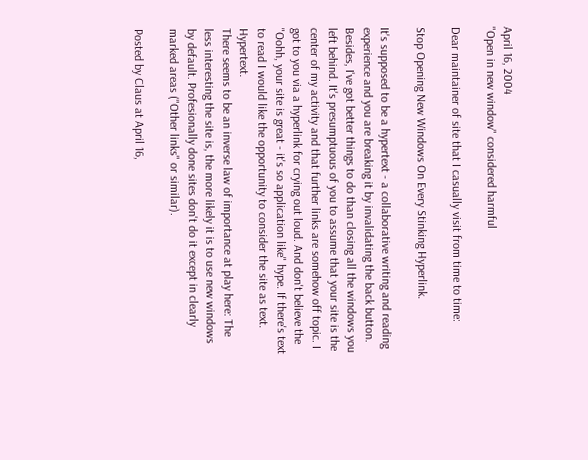April 16, 2004
"Open in new window" considered harmful

Dear maintainer of site that I casually visit from time to time:

Stop Opening New Windows On Every Stinking Hyperlink.

It's supposed to be a hypertext - a collaborative writing and reading experience and you are breaking it by invalidating the back button. Besides, I've got better things to do than closing all the windows you left behind. It's presumptuous of you to assume that your site is the center of my activity and that further links are somehow off topic. I got to you via a hyperlink for crying out loud. And don't believe the "Oohh, your site is great - it's so application like" hype. If there's text to read I would like the opportunity to consider the site as text. Hypertext.
There seems to be an inverse law of importance at play here: The less interesting the site is, the more likely it is to use new windows by default. Profesionally done sites don't do it except in clearly marked areas ("Other links" or similar).

Posted by Claus at April 16,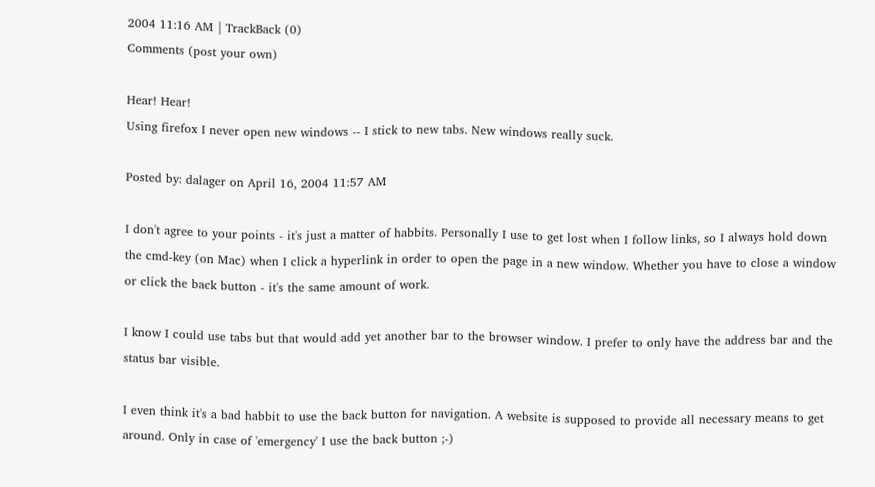2004 11:16 AM | TrackBack (0)
Comments (post your own)

Hear! Hear!
Using firefox I never open new windows -- I stick to new tabs. New windows really suck.

Posted by: dalager on April 16, 2004 11:57 AM

I don't agree to your points - it's just a matter of habbits. Personally I use to get lost when I follow links, so I always hold down the cmd-key (on Mac) when I click a hyperlink in order to open the page in a new window. Whether you have to close a window or click the back button - it's the same amount of work.

I know I could use tabs but that would add yet another bar to the browser window. I prefer to only have the address bar and the status bar visible.

I even think it's a bad habbit to use the back button for navigation. A website is supposed to provide all necessary means to get around. Only in case of 'emergency' I use the back button ;-)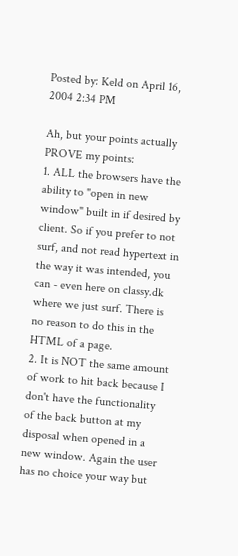Posted by: Keld on April 16, 2004 2:34 PM

Ah, but your points actually PROVE my points:
1. ALL the browsers have the ability to "open in new window" built in if desired by client. So if you prefer to not surf, and not read hypertext in the way it was intended, you can - even here on classy.dk where we just surf. There is no reason to do this in the HTML of a page.
2. It is NOT the same amount of work to hit back because I don't have the functionality of the back button at my disposal when opened in a new window. Again the user has no choice your way but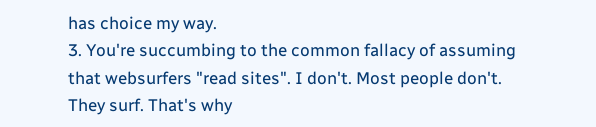has choice my way.
3. You're succumbing to the common fallacy of assuming that websurfers "read sites". I don't. Most people don't. They surf. That's why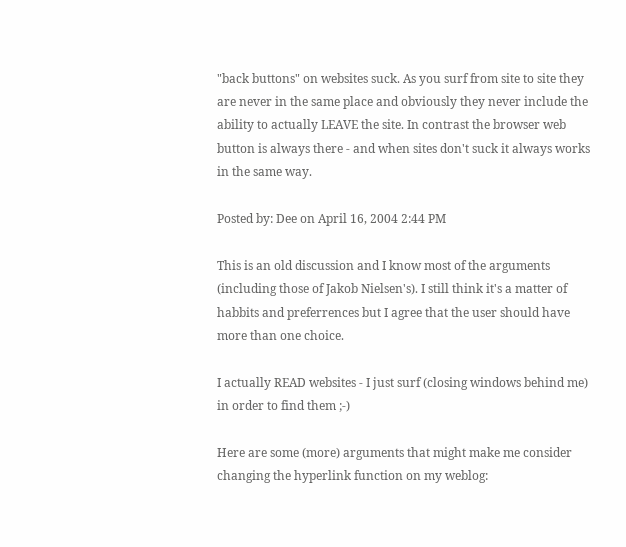"back buttons" on websites suck. As you surf from site to site they are never in the same place and obviously they never include the ability to actually LEAVE the site. In contrast the browser web button is always there - and when sites don't suck it always works in the same way.

Posted by: Dee on April 16, 2004 2:44 PM

This is an old discussion and I know most of the arguments (including those of Jakob Nielsen's). I still think it's a matter of habbits and preferrences but I agree that the user should have more than one choice.

I actually READ websites - I just surf (closing windows behind me) in order to find them ;-)

Here are some (more) arguments that might make me consider changing the hyperlink function on my weblog: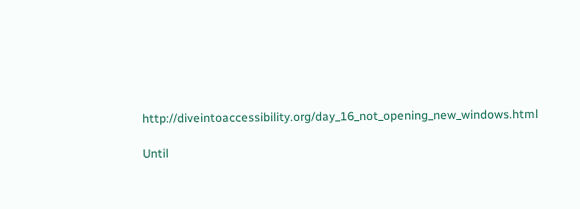http://diveintoaccessibility.org/day_16_not_opening_new_windows.html

Until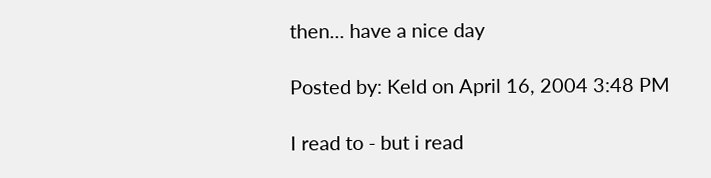then... have a nice day

Posted by: Keld on April 16, 2004 3:48 PM

I read to - but i read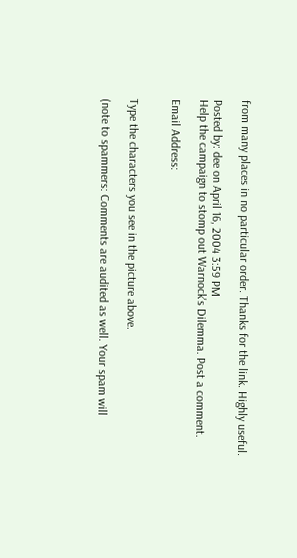from many places in no particular order. Thanks for the link. Highly useful.

Posted by: dee on April 16, 2004 3:59 PM
Help the campaign to stomp out Warnock's Dilemma. Post a comment.

Email Address:


Type the characters you see in the picture above.

(note to spammers: Comments are audited as well. Your spam will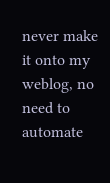never make it onto my weblog, no need to automate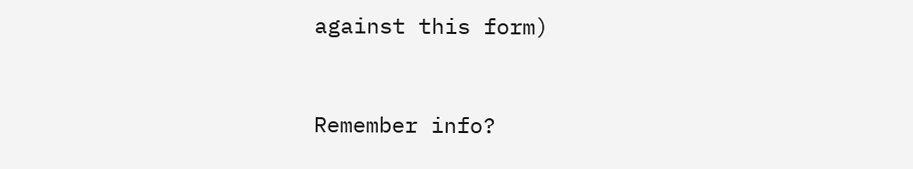against this form)


Remember info?